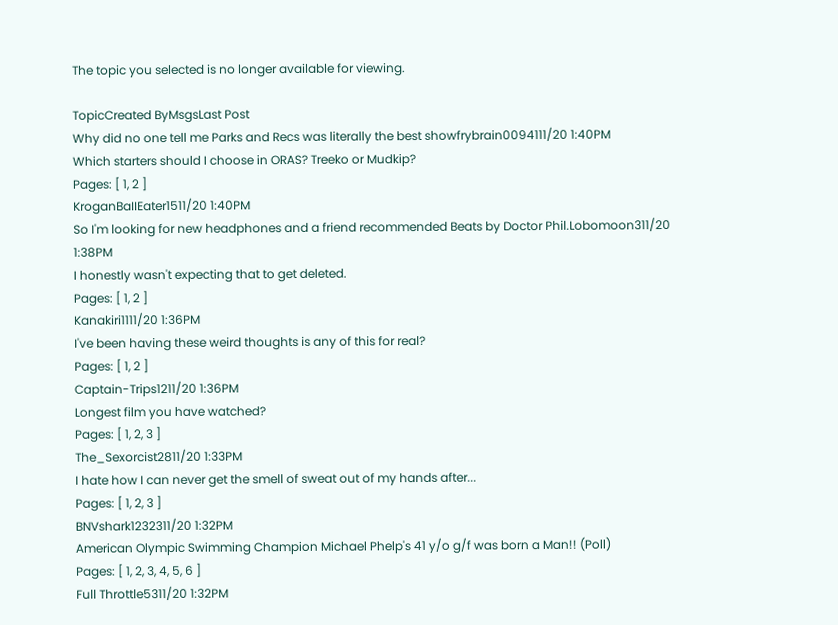The topic you selected is no longer available for viewing.

TopicCreated ByMsgsLast Post
Why did no one tell me Parks and Recs was literally the best showfrybrain0094111/20 1:40PM
Which starters should I choose in ORAS? Treeko or Mudkip?
Pages: [ 1, 2 ]
KroganBaIIEater1511/20 1:40PM
So I'm looking for new headphones and a friend recommended Beats by Doctor Phil.Lobomoon311/20 1:38PM
I honestly wasn't expecting that to get deleted.
Pages: [ 1, 2 ]
Kanakiri1111/20 1:36PM
I've been having these weird thoughts is any of this for real?
Pages: [ 1, 2 ]
Captain-Trips1211/20 1:36PM
Longest film you have watched?
Pages: [ 1, 2, 3 ]
The_Sexorcist2811/20 1:33PM
I hate how I can never get the smell of sweat out of my hands after...
Pages: [ 1, 2, 3 ]
BNVshark1232311/20 1:32PM
American Olympic Swimming Champion Michael Phelp's 41 y/o g/f was born a Man!! (Poll)
Pages: [ 1, 2, 3, 4, 5, 6 ]
Full Throttle5311/20 1:32PM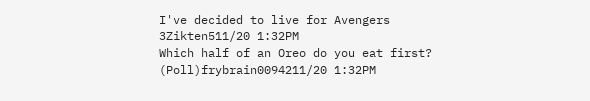I've decided to live for Avengers 3Zikten511/20 1:32PM
Which half of an Oreo do you eat first? (Poll)frybrain0094211/20 1:32PM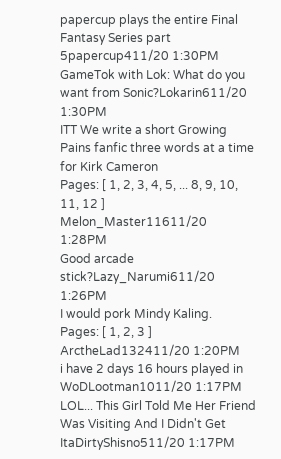papercup plays the entire Final Fantasy Series part 5papercup411/20 1:30PM
GameTok with Lok: What do you want from Sonic?Lokarin611/20 1:30PM
ITT We write a short Growing Pains fanfic three words at a time for Kirk Cameron
Pages: [ 1, 2, 3, 4, 5, ... 8, 9, 10, 11, 12 ]
Melon_Master11611/20 1:28PM
Good arcade stick?Lazy_Narumi611/20 1:26PM
I would pork Mindy Kaling.
Pages: [ 1, 2, 3 ]
ArctheLad132411/20 1:20PM
i have 2 days 16 hours played in WoDLootman1011/20 1:17PM
LOL... This Girl Told Me Her Friend Was Visiting And I Didn't Get ItaDirtyShisno511/20 1:17PM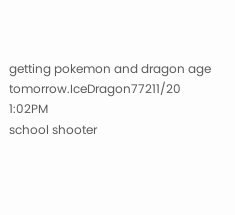getting pokemon and dragon age tomorrow.IceDragon77211/20 1:02PM
school shooter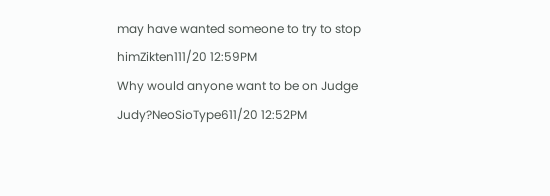may have wanted someone to try to stop himZikten111/20 12:59PM
Why would anyone want to be on Judge Judy?NeoSioType611/20 12:52PM